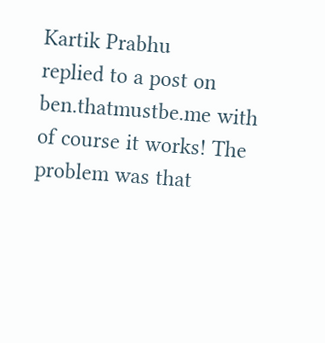Kartik Prabhu
replied to a post on ben.thatmustbe.me with
of course it works! The problem was that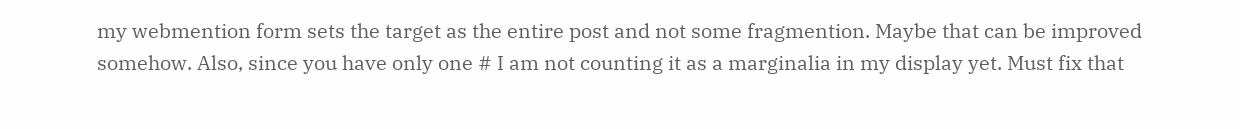my webmention form sets the target as the entire post and not some fragmention. Maybe that can be improved somehow. Also, since you have only one # I am not counting it as a marginalia in my display yet. Must fix that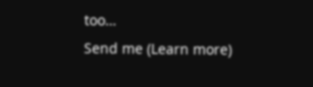too…
Send me (Learn more)